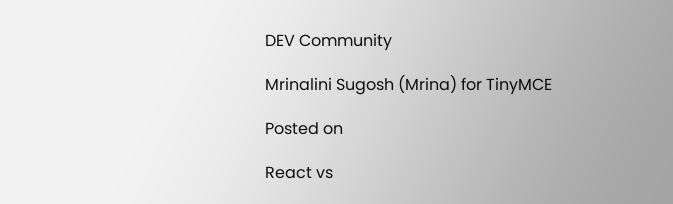DEV Community

Mrinalini Sugosh (Mrina) for TinyMCE

Posted on

React vs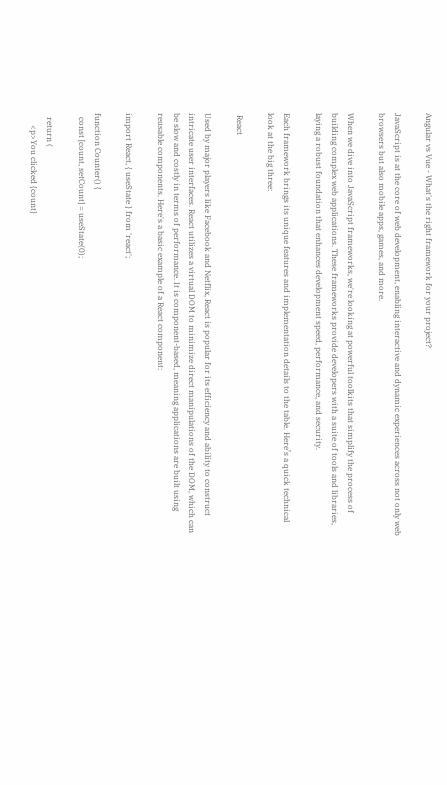Angular vs Vue - What's the right framework for your project?

JavaScript is at the core of web development, enabling interactive and dynamic experiences across not only web browsers but also mobile apps, games, and more.

When we dive into JavaScript frameworks, we're looking at powerful toolkits that simplify the process of building complex web applications. These frameworks provide developers with a suite of tools and libraries, laying a robust foundation that enhances development speed, performance, and security.

Each framework brings its unique features and implementation details to the table. Here’s a quick technical look at the big three:

 React

Used by major players like Facebook and Netflix, React is popular for its efficiency and ability to construct intricate user interfaces. React utilizes a virtual DOM to minimize direct manipulations of the DOM, which can be slow and costly in terms of performance. It is component-based, meaning applications are built using reusable components. Here's a basic example of a React component:

import React, { useState } from 'react';

function Counter() {
  const [count, setCount] = useState(0);

  return (
      <p>You clicked {count}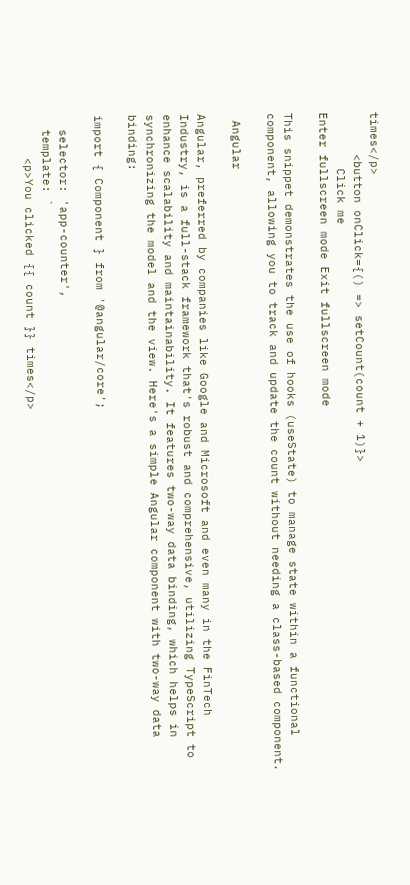times</p>
      <button onClick={() => setCount(count + 1)}>
        Click me
Enter fullscreen mode Exit fullscreen mode

This snippet demonstrates the use of hooks (useState) to manage state within a functional component, allowing you to track and update the count without needing a class-based component.

 Angular

Angular, preferred by companies like Google and Microsoft and even many in the FinTech Industry, is a full-stack framework that's robust and comprehensive, utilizing TypeScript to enhance scalability and maintainability. It features two-way data binding, which helps in synchronizing the model and the view. Here's a simple Angular component with two-way data binding:

import { Component } from '@angular/core';

  selector: 'app-counter',
  template: `
      <p>You clicked {{ count }} times</p>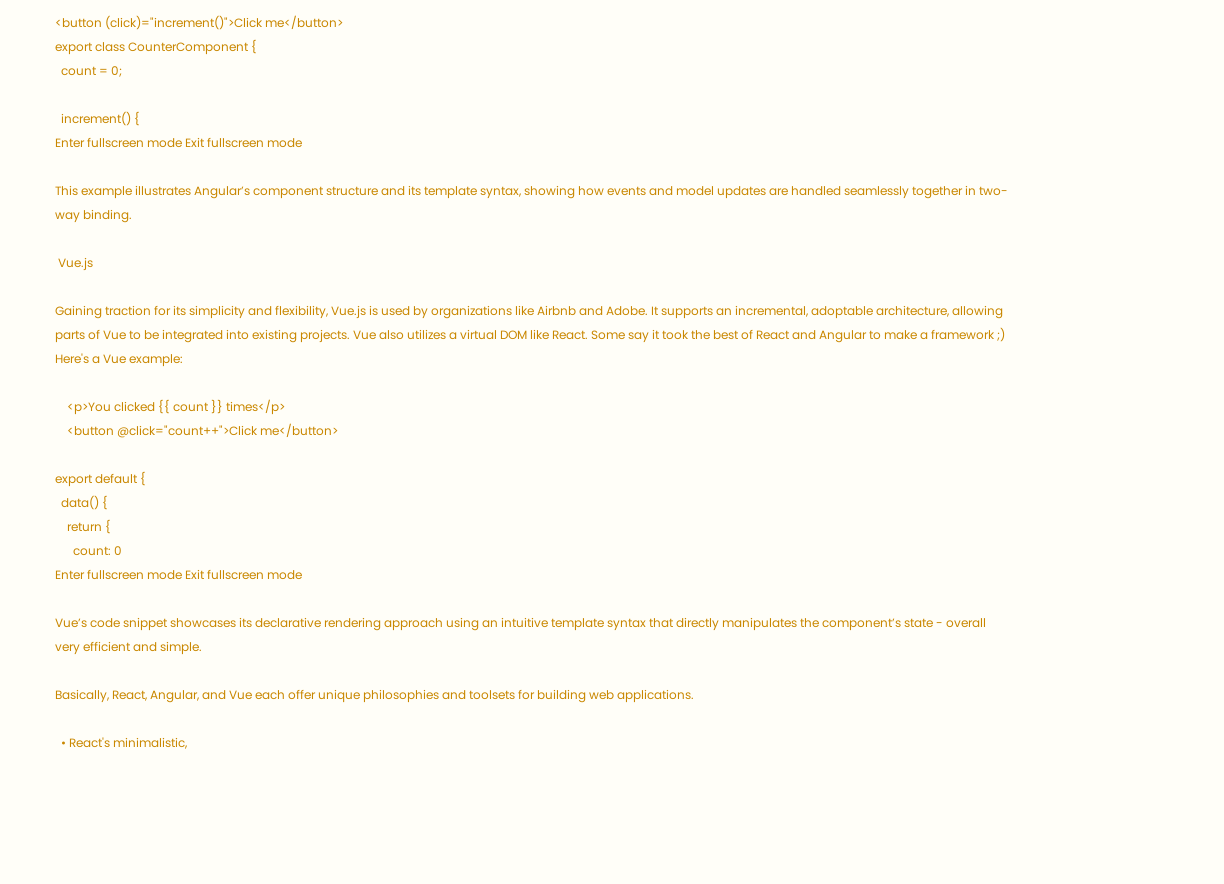<button (click)="increment()">Click me</button>
export class CounterComponent {
  count = 0;

  increment() {
Enter fullscreen mode Exit fullscreen mode

This example illustrates Angular’s component structure and its template syntax, showing how events and model updates are handled seamlessly together in two-way binding.

 Vue.js

Gaining traction for its simplicity and flexibility, Vue.js is used by organizations like Airbnb and Adobe. It supports an incremental, adoptable architecture, allowing parts of Vue to be integrated into existing projects. Vue also utilizes a virtual DOM like React. Some say it took the best of React and Angular to make a framework ;) Here's a Vue example:

    <p>You clicked {{ count }} times</p>
    <button @click="count++">Click me</button>

export default {
  data() {
    return {
      count: 0
Enter fullscreen mode Exit fullscreen mode

Vue’s code snippet showcases its declarative rendering approach using an intuitive template syntax that directly manipulates the component’s state - overall very efficient and simple.

Basically, React, Angular, and Vue each offer unique philosophies and toolsets for building web applications.

  • React's minimalistic,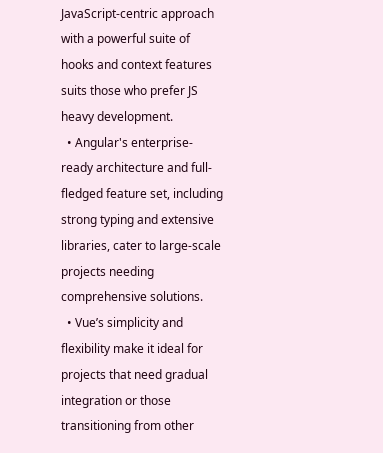JavaScript-centric approach with a powerful suite of hooks and context features suits those who prefer JS heavy development.
  • Angular's enterprise-ready architecture and full-fledged feature set, including strong typing and extensive libraries, cater to large-scale projects needing comprehensive solutions.
  • Vue’s simplicity and flexibility make it ideal for projects that need gradual integration or those transitioning from other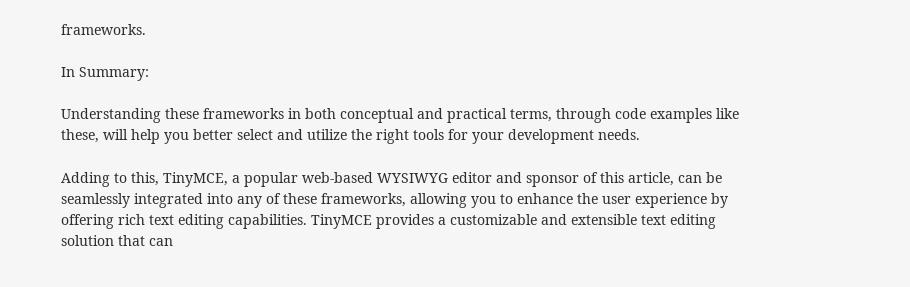frameworks.

In Summary:

Understanding these frameworks in both conceptual and practical terms, through code examples like these, will help you better select and utilize the right tools for your development needs.

Adding to this, TinyMCE, a popular web-based WYSIWYG editor and sponsor of this article, can be seamlessly integrated into any of these frameworks, allowing you to enhance the user experience by offering rich text editing capabilities. TinyMCE provides a customizable and extensible text editing solution that can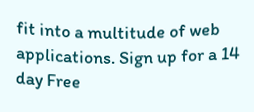fit into a multitude of web applications. Sign up for a 14 day Free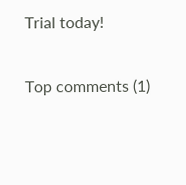Trial today!

Top comments (1)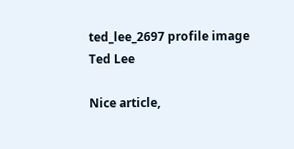ted_lee_2697 profile image
Ted Lee

Nice article,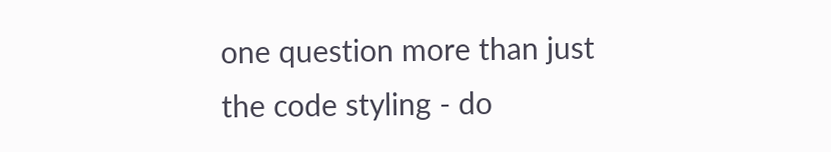one question more than just the code styling - do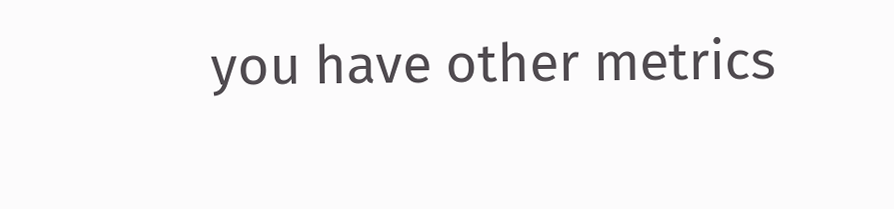you have other metrics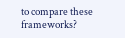to compare these frameworks?